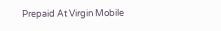Prepaid At Virgin Mobile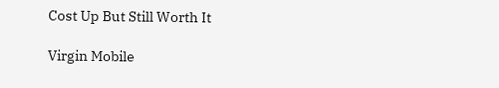Cost Up But Still Worth It

Virgin Mobile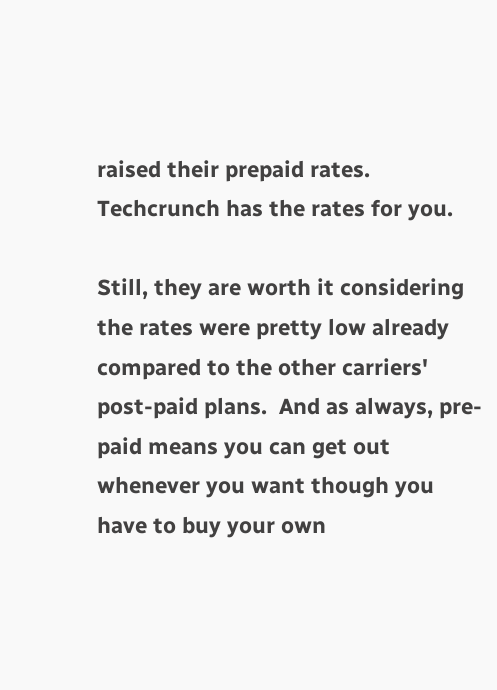raised their prepaid rates.  Techcrunch has the rates for you.

Still, they are worth it considering the rates were pretty low already compared to the other carriers' post-paid plans.  And as always, pre-paid means you can get out whenever you want though you have to buy your own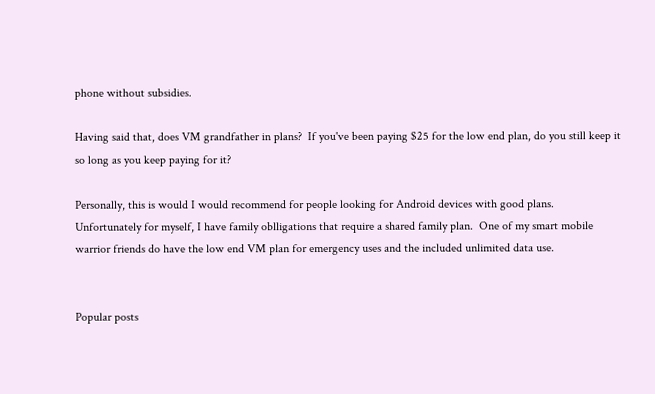phone without subsidies.

Having said that, does VM grandfather in plans?  If you've been paying $25 for the low end plan, do you still keep it so long as you keep paying for it?

Personally, this is would I would recommend for people looking for Android devices with good plans.  Unfortunately for myself, I have family oblligations that require a shared family plan.  One of my smart mobile warrior friends do have the low end VM plan for emergency uses and the included unlimited data use.


Popular posts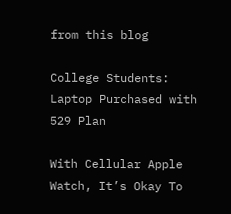from this blog

College Students: Laptop Purchased with 529 Plan

With Cellular Apple Watch, It’s Okay To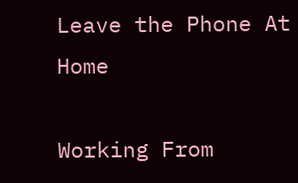Leave the Phone At Home

Working From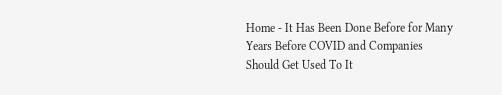Home - It Has Been Done Before for Many Years Before COVID and Companies Should Get Used To It